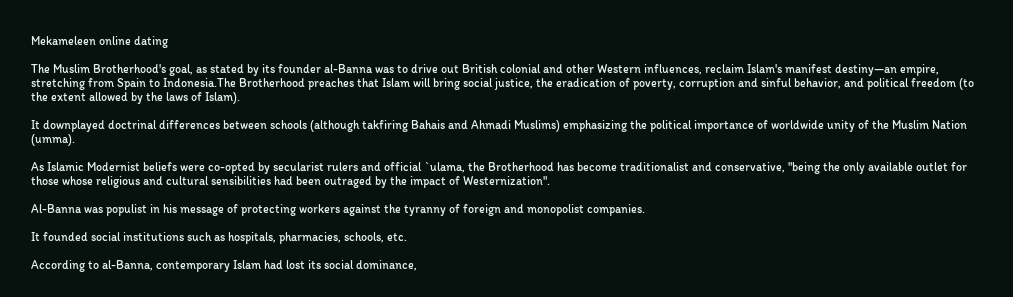Mekameleen online dating

The Muslim Brotherhood's goal, as stated by its founder al-Banna was to drive out British colonial and other Western influences, reclaim Islam's manifest destiny—an empire, stretching from Spain to Indonesia.The Brotherhood preaches that Islam will bring social justice, the eradication of poverty, corruption and sinful behavior, and political freedom (to the extent allowed by the laws of Islam).

It downplayed doctrinal differences between schools (although takfiring Bahais and Ahmadi Muslims) emphasizing the political importance of worldwide unity of the Muslim Nation (umma).

As Islamic Modernist beliefs were co-opted by secularist rulers and official `ulama, the Brotherhood has become traditionalist and conservative, "being the only available outlet for those whose religious and cultural sensibilities had been outraged by the impact of Westernization".

Al-Banna was populist in his message of protecting workers against the tyranny of foreign and monopolist companies.

It founded social institutions such as hospitals, pharmacies, schools, etc.

According to al-Banna, contemporary Islam had lost its social dominance,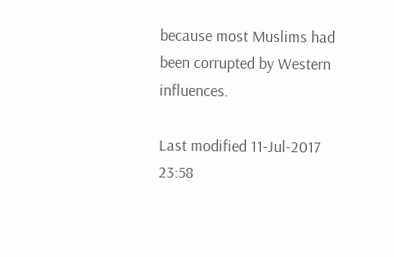because most Muslims had been corrupted by Western influences.

Last modified 11-Jul-2017 23:58